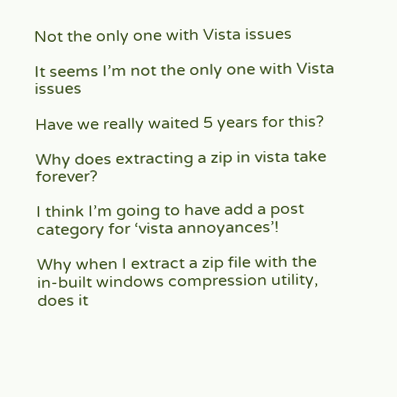Not the only one with Vista issues

It seems I’m not the only one with Vista issues

Have we really waited 5 years for this?

Why does extracting a zip in vista take forever?

I think I’m going to have add a post category for ‘vista annoyances’!

Why when I extract a zip file with the in-built windows compression utility, does it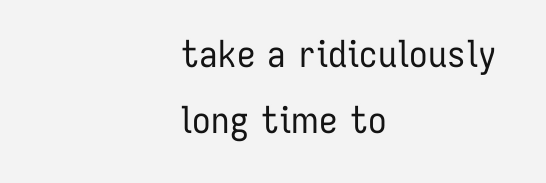take a ridiculously long time to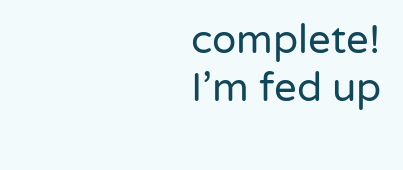complete! I’m fed up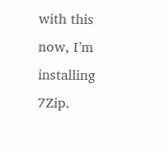with this now, I’m installing 7Zip.